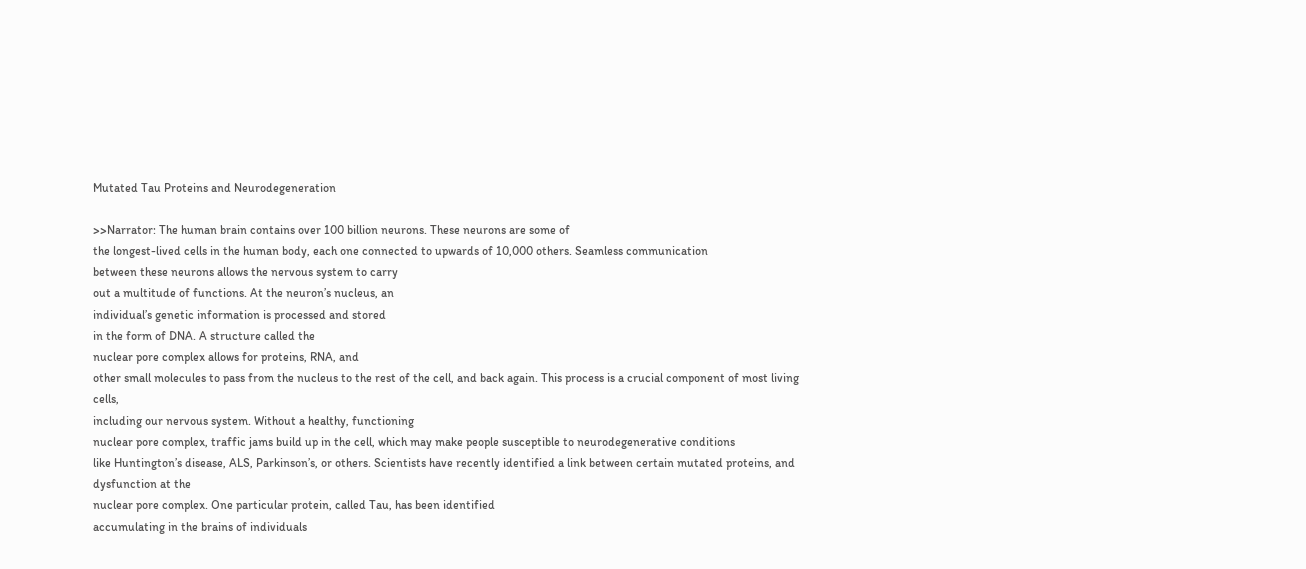Mutated Tau Proteins and Neurodegeneration

>>Narrator: The human brain contains over 100 billion neurons. These neurons are some of
the longest-lived cells in the human body, each one connected to upwards of 10,000 others. Seamless communication
between these neurons allows the nervous system to carry
out a multitude of functions. At the neuron’s nucleus, an
individual’s genetic information is processed and stored
in the form of DNA. A structure called the
nuclear pore complex allows for proteins, RNA, and
other small molecules to pass from the nucleus to the rest of the cell, and back again. This process is a crucial component of most living cells,
including our nervous system. Without a healthy, functioning
nuclear pore complex, traffic jams build up in the cell, which may make people susceptible to neurodegenerative conditions
like Huntington’s disease, ALS, Parkinson’s, or others. Scientists have recently identified a link between certain mutated proteins, and dysfunction at the
nuclear pore complex. One particular protein, called Tau, has been identified
accumulating in the brains of individuals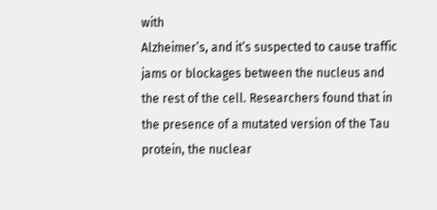with
Alzheimer’s, and it’s suspected to cause traffic jams or blockages between the nucleus and
the rest of the cell. Researchers found that in the presence of a mutated version of the Tau protein, the nuclear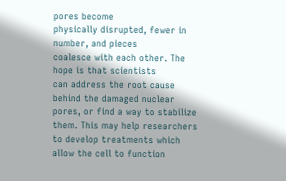pores become
physically disrupted, fewer in number, and pieces
coalesce with each other. The hope is that scientists
can address the root cause behind the damaged nuclear pores, or find a way to stabilize them. This may help researchers
to develop treatments which allow the cell to function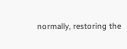normally, restoring the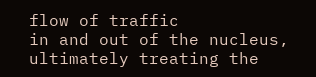flow of traffic
in and out of the nucleus, ultimately treating the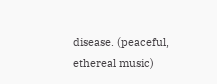disease. (peaceful, ethereal music)